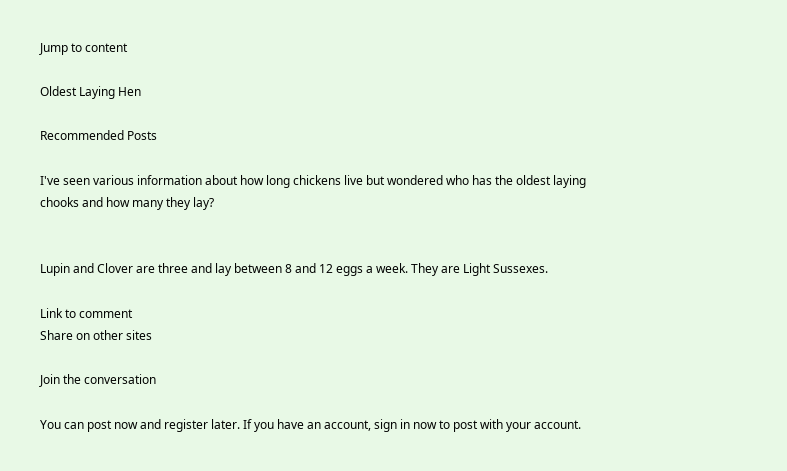Jump to content

Oldest Laying Hen

Recommended Posts

I've seen various information about how long chickens live but wondered who has the oldest laying chooks and how many they lay?


Lupin and Clover are three and lay between 8 and 12 eggs a week. They are Light Sussexes.

Link to comment
Share on other sites

Join the conversation

You can post now and register later. If you have an account, sign in now to post with your account.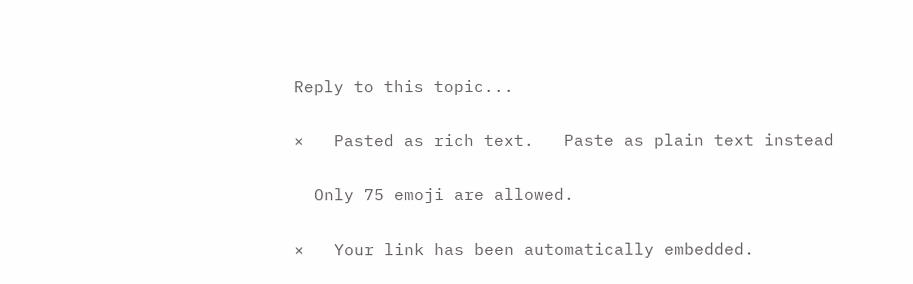Reply to this topic...

×   Pasted as rich text.   Paste as plain text instead

  Only 75 emoji are allowed.

×   Your link has been automatically embedded.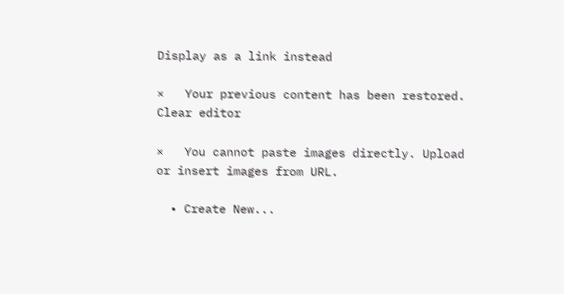Display as a link instead

×   Your previous content has been restored.   Clear editor

×   You cannot paste images directly. Upload or insert images from URL.

  • Create New...